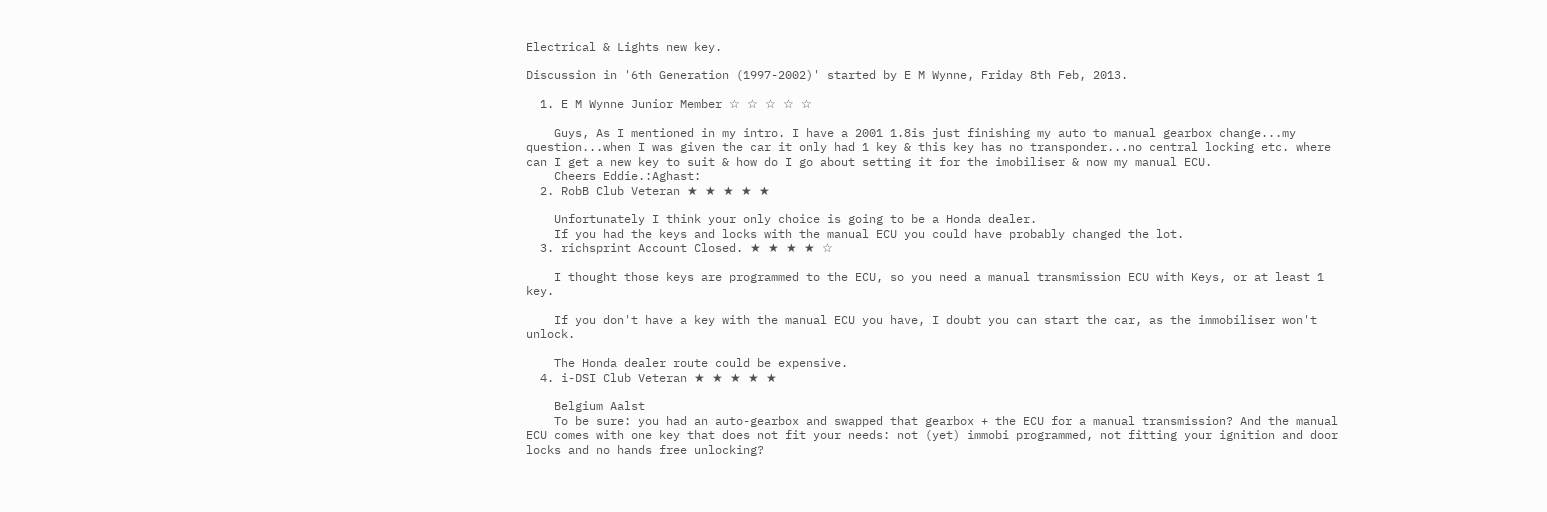Electrical & Lights new key.

Discussion in '6th Generation (1997-2002)' started by E M Wynne, Friday 8th Feb, 2013.

  1. E M Wynne Junior Member ☆ ☆ ☆ ☆ ☆

    Guys, As I mentioned in my intro. I have a 2001 1.8is just finishing my auto to manual gearbox change...my question...when I was given the car it only had 1 key & this key has no transponder...no central locking etc. where can I get a new key to suit & how do I go about setting it for the imobiliser & now my manual ECU.
    Cheers Eddie.:Aghast:
  2. RobB Club Veteran ★ ★ ★ ★ ★

    Unfortunately I think your only choice is going to be a Honda dealer.
    If you had the keys and locks with the manual ECU you could have probably changed the lot.
  3. richsprint Account Closed. ★ ★ ★ ★ ☆

    I thought those keys are programmed to the ECU, so you need a manual transmission ECU with Keys, or at least 1 key.

    If you don't have a key with the manual ECU you have, I doubt you can start the car, as the immobiliser won't unlock.

    The Honda dealer route could be expensive.
  4. i-DSI Club Veteran ★ ★ ★ ★ ★

    Belgium Aalst
    To be sure: you had an auto-gearbox and swapped that gearbox + the ECU for a manual transmission? And the manual ECU comes with one key that does not fit your needs: not (yet) immobi programmed, not fitting your ignition and door locks and no hands free unlocking?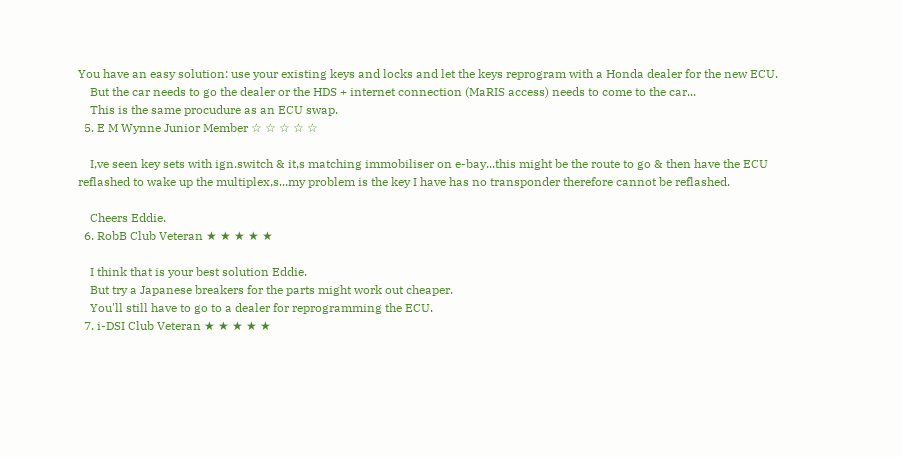You have an easy solution: use your existing keys and locks and let the keys reprogram with a Honda dealer for the new ECU.
    But the car needs to go the dealer or the HDS + internet connection (MaRIS access) needs to come to the car...
    This is the same procudure as an ECU swap.
  5. E M Wynne Junior Member ☆ ☆ ☆ ☆ ☆

    I,ve seen key sets with ign.switch & it,s matching immobiliser on e-bay...this might be the route to go & then have the ECU reflashed to wake up the multiplex,s...my problem is the key I have has no transponder therefore cannot be reflashed.

    Cheers Eddie.
  6. RobB Club Veteran ★ ★ ★ ★ ★

    I think that is your best solution Eddie.
    But try a Japanese breakers for the parts might work out cheaper.
    You'll still have to go to a dealer for reprogramming the ECU.
  7. i-DSI Club Veteran ★ ★ ★ ★ ★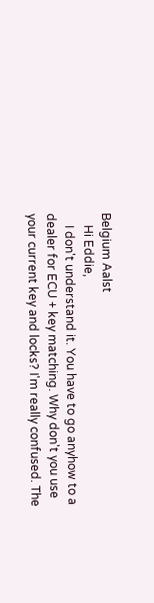Belgium Aalst
    Hi Eddie,
    I don't understand it. You have to go anyhow to a dealer for ECU + key matching. Why don't you use your current key and locks? I'm really confused. The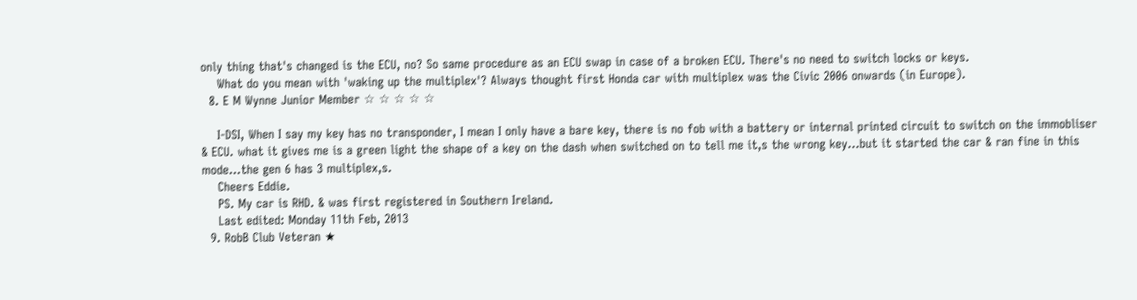only thing that's changed is the ECU, no? So same procedure as an ECU swap in case of a broken ECU. There's no need to switch locks or keys.
    What do you mean with 'waking up the multiplex'? Always thought first Honda car with multiplex was the Civic 2006 onwards (in Europe).
  8. E M Wynne Junior Member ☆ ☆ ☆ ☆ ☆

    I-DSI, When I say my key has no transponder, I mean I only have a bare key, there is no fob with a battery or internal printed circuit to switch on the immobliser & ECU. what it gives me is a green light the shape of a key on the dash when switched on to tell me it,s the wrong key...but it started the car & ran fine in this mode...the gen 6 has 3 multiplex,s.
    Cheers Eddie.
    PS. My car is RHD. & was first registered in Southern Ireland.
    Last edited: Monday 11th Feb, 2013
  9. RobB Club Veteran ★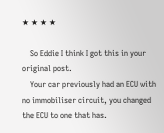★ ★ ★ ★

    So Eddie I think I got this in your original post.
    Your car previously had an ECU with no immobiliser circuit, you changed the ECU to one that has.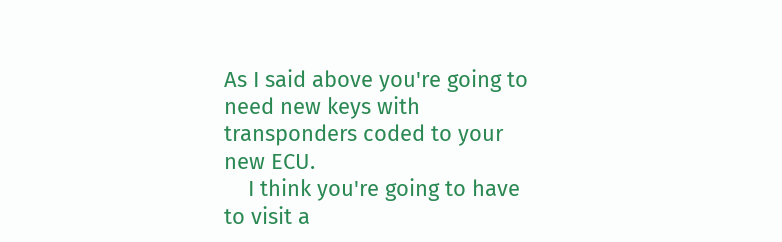As I said above you're going to need new keys with transponders coded to your new ECU.
    I think you're going to have to visit a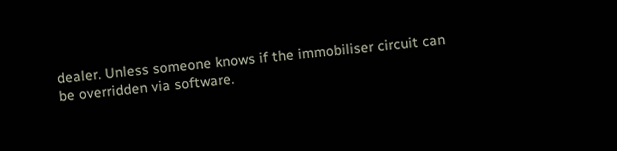dealer. Unless someone knows if the immobiliser circuit can be overridden via software.